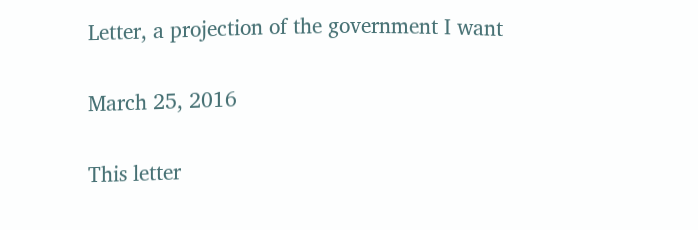Letter, a projection of the government I want

March 25, 2016

This letter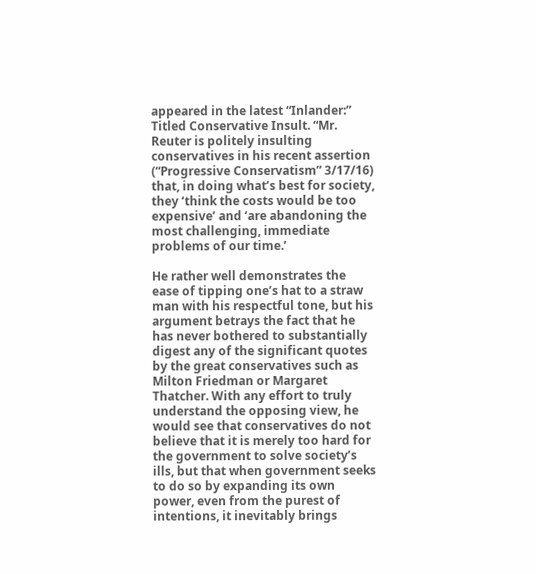appeared in the latest “Inlander:” Titled Conservative Insult. “Mr. Reuter is politely insulting conservatives in his recent assertion (“Progressive Conservatism” 3/17/16) that, in doing what’s best for society, they ‘think the costs would be too expensive’ and ‘are abandoning the most challenging, immediate problems of our time.’

He rather well demonstrates the ease of tipping one’s hat to a straw man with his respectful tone, but his argument betrays the fact that he has never bothered to substantially digest any of the significant quotes by the great conservatives such as Milton Friedman or Margaret Thatcher. With any effort to truly understand the opposing view, he would see that conservatives do not believe that it is merely too hard for the government to solve society’s ills, but that when government seeks to do so by expanding its own power, even from the purest of intentions, it inevitably brings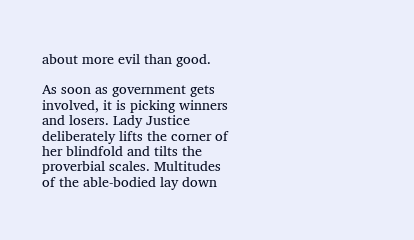about more evil than good.

As soon as government gets involved, it is picking winners and losers. Lady Justice deliberately lifts the corner of her blindfold and tilts the proverbial scales. Multitudes of the able-bodied lay down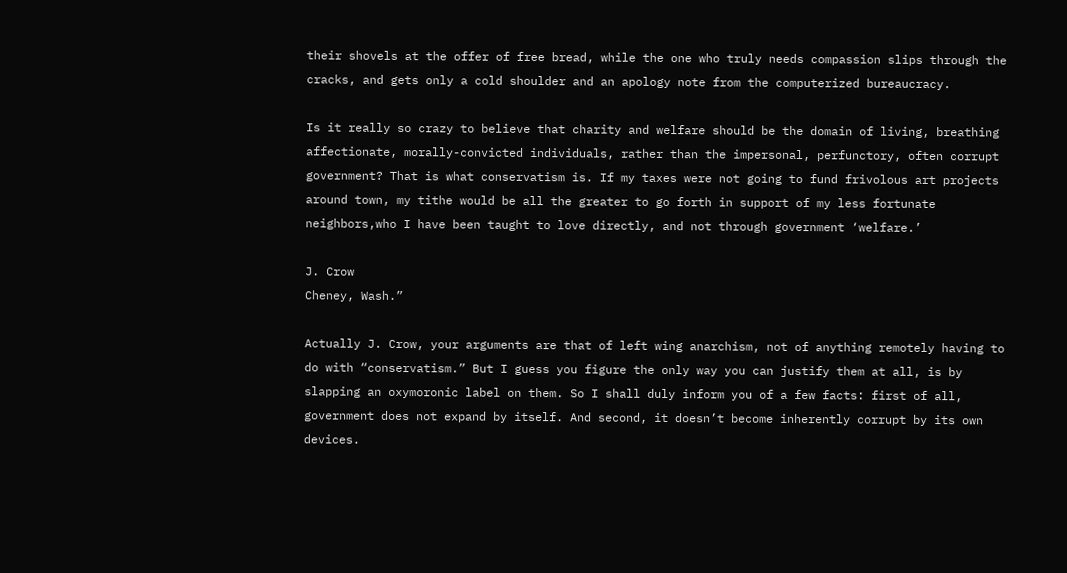their shovels at the offer of free bread, while the one who truly needs compassion slips through the cracks, and gets only a cold shoulder and an apology note from the computerized bureaucracy.

Is it really so crazy to believe that charity and welfare should be the domain of living, breathing affectionate, morally-convicted individuals, rather than the impersonal, perfunctory, often corrupt government? That is what conservatism is. If my taxes were not going to fund frivolous art projects around town, my tithe would be all the greater to go forth in support of my less fortunate neighbors,who I have been taught to love directly, and not through government ‘welfare.’

J. Crow
Cheney, Wash.”

Actually J. Crow, your arguments are that of left wing anarchism, not of anything remotely having to do with “conservatism.” But I guess you figure the only way you can justify them at all, is by slapping an oxymoronic label on them. So I shall duly inform you of a few facts: first of all, government does not expand by itself. And second, it doesn’t become inherently corrupt by its own devices.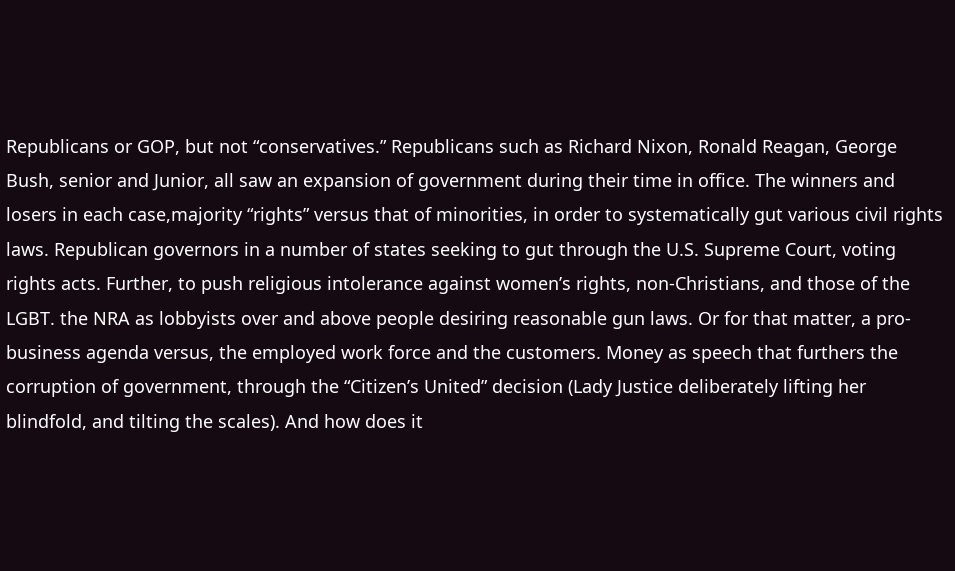Republicans or GOP, but not “conservatives.” Republicans such as Richard Nixon, Ronald Reagan, George Bush, senior and Junior, all saw an expansion of government during their time in office. The winners and losers in each case,majority “rights” versus that of minorities, in order to systematically gut various civil rights laws. Republican governors in a number of states seeking to gut through the U.S. Supreme Court, voting rights acts. Further, to push religious intolerance against women’s rights, non-Christians, and those of the LGBT. the NRA as lobbyists over and above people desiring reasonable gun laws. Or for that matter, a pro-business agenda versus, the employed work force and the customers. Money as speech that furthers the corruption of government, through the “Citizen’s United” decision (Lady Justice deliberately lifting her blindfold, and tilting the scales). And how does it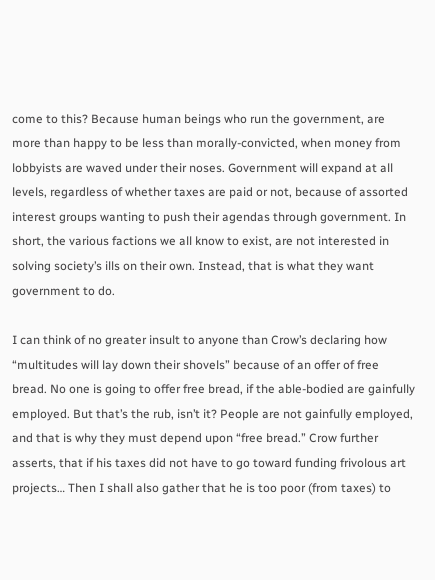come to this? Because human beings who run the government, are more than happy to be less than morally-convicted, when money from lobbyists are waved under their noses. Government will expand at all levels, regardless of whether taxes are paid or not, because of assorted interest groups wanting to push their agendas through government. In short, the various factions we all know to exist, are not interested in solving society’s ills on their own. Instead, that is what they want government to do.

I can think of no greater insult to anyone than Crow’s declaring how “multitudes will lay down their shovels” because of an offer of free bread. No one is going to offer free bread, if the able-bodied are gainfully employed. But that’s the rub, isn’t it? People are not gainfully employed, and that is why they must depend upon “free bread.” Crow further asserts, that if his taxes did not have to go toward funding frivolous art projects… Then I shall also gather that he is too poor (from taxes) to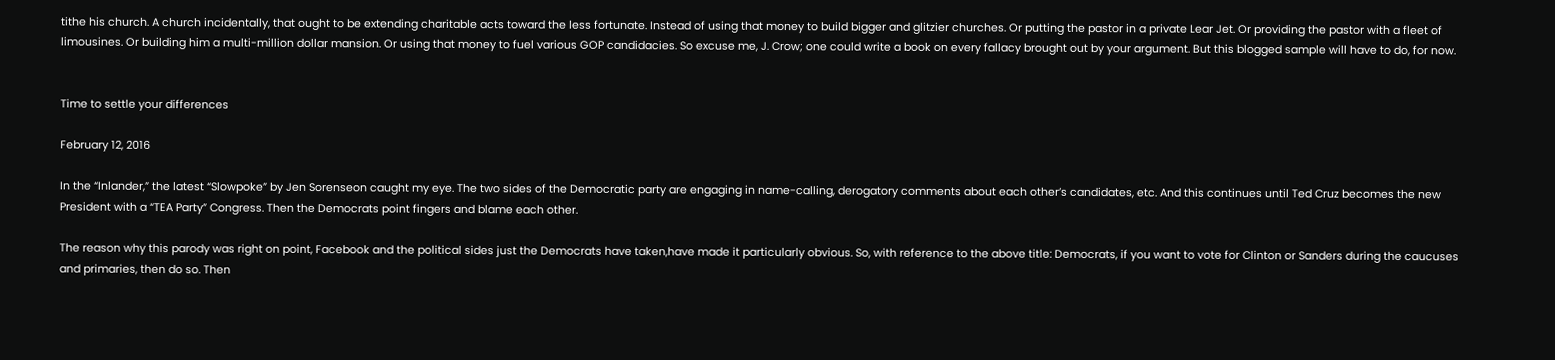tithe his church. A church incidentally, that ought to be extending charitable acts toward the less fortunate. Instead of using that money to build bigger and glitzier churches. Or putting the pastor in a private Lear Jet. Or providing the pastor with a fleet of limousines. Or building him a multi-million dollar mansion. Or using that money to fuel various GOP candidacies. So excuse me, J. Crow; one could write a book on every fallacy brought out by your argument. But this blogged sample will have to do, for now.


Time to settle your differences

February 12, 2016

In the “Inlander,” the latest “Slowpoke” by Jen Sorenseon caught my eye. The two sides of the Democratic party are engaging in name-calling, derogatory comments about each other’s candidates, etc. And this continues until Ted Cruz becomes the new President with a “TEA Party” Congress. Then the Democrats point fingers and blame each other.

The reason why this parody was right on point, Facebook and the political sides just the Democrats have taken,have made it particularly obvious. So, with reference to the above title: Democrats, if you want to vote for Clinton or Sanders during the caucuses and primaries, then do so. Then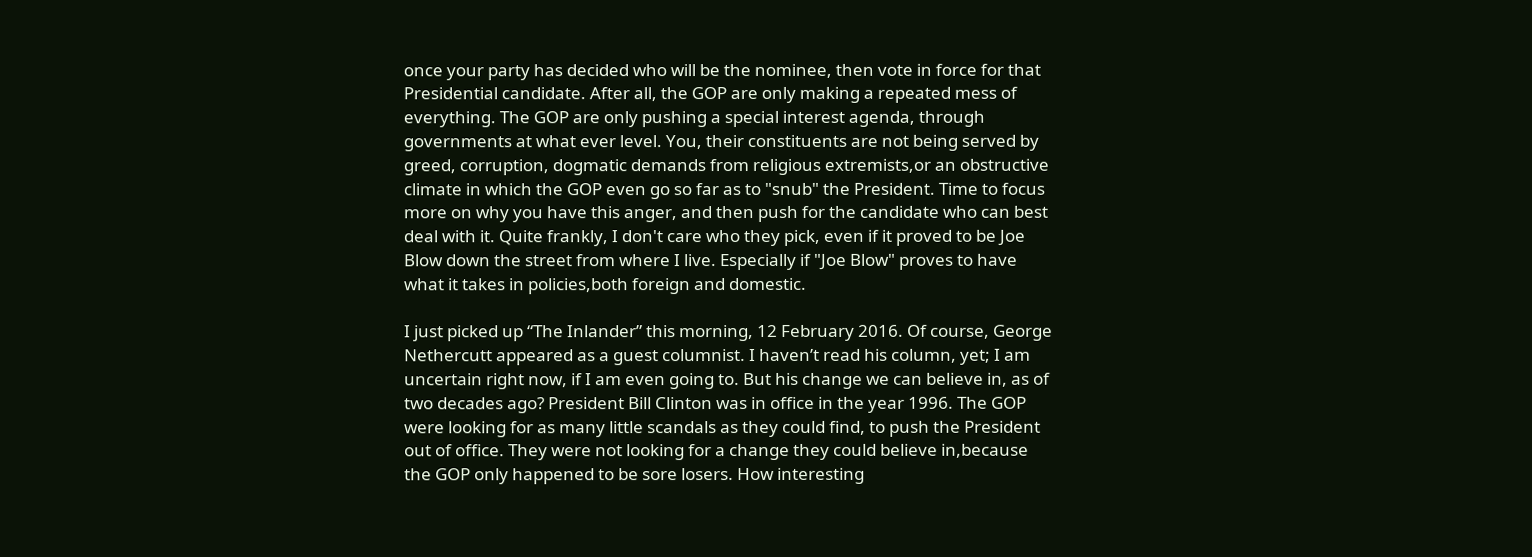once your party has decided who will be the nominee, then vote in force for that Presidential candidate. After all, the GOP are only making a repeated mess of everything. The GOP are only pushing a special interest agenda, through governments at what ever level. You, their constituents are not being served by greed, corruption, dogmatic demands from religious extremists,or an obstructive climate in which the GOP even go so far as to "snub" the President. Time to focus more on why you have this anger, and then push for the candidate who can best deal with it. Quite frankly, I don't care who they pick, even if it proved to be Joe Blow down the street from where I live. Especially if "Joe Blow" proves to have what it takes in policies,both foreign and domestic.

I just picked up “The Inlander” this morning, 12 February 2016. Of course, George Nethercutt appeared as a guest columnist. I haven’t read his column, yet; I am uncertain right now, if I am even going to. But his change we can believe in, as of two decades ago? President Bill Clinton was in office in the year 1996. The GOP were looking for as many little scandals as they could find, to push the President out of office. They were not looking for a change they could believe in,because the GOP only happened to be sore losers. How interesting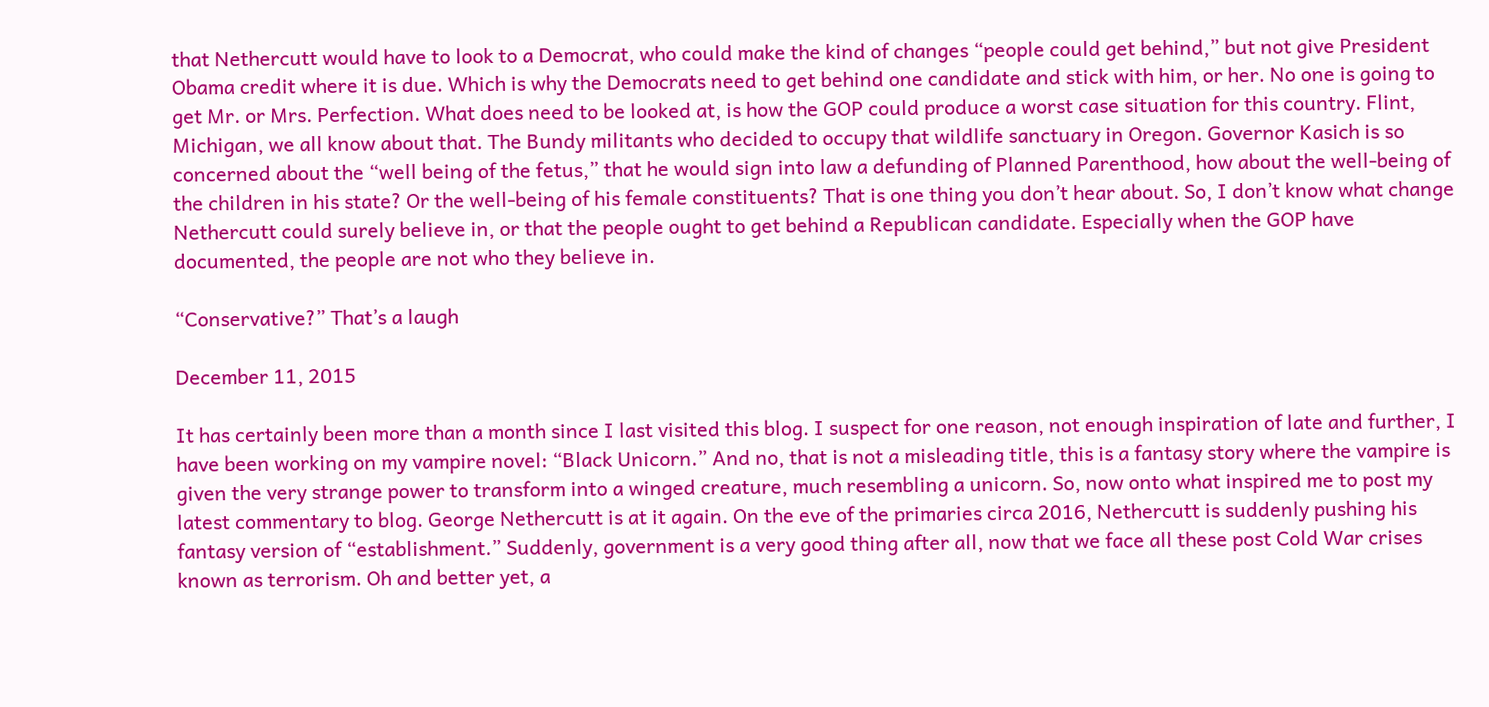that Nethercutt would have to look to a Democrat, who could make the kind of changes “people could get behind,” but not give President Obama credit where it is due. Which is why the Democrats need to get behind one candidate and stick with him, or her. No one is going to get Mr. or Mrs. Perfection. What does need to be looked at, is how the GOP could produce a worst case situation for this country. Flint, Michigan, we all know about that. The Bundy militants who decided to occupy that wildlife sanctuary in Oregon. Governor Kasich is so concerned about the “well being of the fetus,” that he would sign into law a defunding of Planned Parenthood, how about the well-being of the children in his state? Or the well-being of his female constituents? That is one thing you don’t hear about. So, I don’t know what change Nethercutt could surely believe in, or that the people ought to get behind a Republican candidate. Especially when the GOP have documented, the people are not who they believe in.

“Conservative?” That’s a laugh

December 11, 2015

It has certainly been more than a month since I last visited this blog. I suspect for one reason, not enough inspiration of late and further, I have been working on my vampire novel: “Black Unicorn.” And no, that is not a misleading title, this is a fantasy story where the vampire is given the very strange power to transform into a winged creature, much resembling a unicorn. So, now onto what inspired me to post my latest commentary to blog. George Nethercutt is at it again. On the eve of the primaries circa 2016, Nethercutt is suddenly pushing his fantasy version of “establishment.” Suddenly, government is a very good thing after all, now that we face all these post Cold War crises known as terrorism. Oh and better yet, a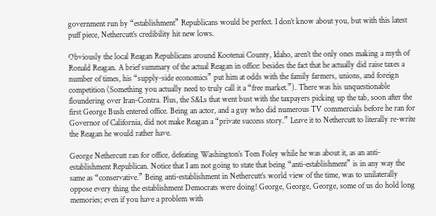government run by “establishment” Republicans would be perfect. I don’t know about you, but with this latest puff piece, Nethercutt’s credibility hit new lows.

Obviously the local Reagan Republicans around Kootenai County, Idaho, aren’t the only ones making a myth of Ronald Reagan. A brief summary of the actual Reagan in office: besides the fact that he actually did raise taxes a number of times, his “supply-side economics” put him at odds with the family farmers, unions, and foreign competition (Something you actually need to truly call it a “free market.”). There was his unquestionable floundering over Iran-Contra. Plus, the S&Ls that went bust with the taxpayers picking up the tab, soon after the first George Bush entered office. Being an actor, and a guy who did numerous TV commercials before he ran for Governor of California, did not make Reagan a “private success story.” Leave it to Nethercutt to literally re-write the Reagan he would rather have.

George Nethercutt ran for office, defeating Washington’s Tom Foley while he was about it, as an anti-establishment Republican. Notice that I am not going to state that being “anti-establishment” is in any way the same as “conservative.” Being anti-establishment in Nethercutt’s world view of the time, was to unilaterally oppose every thing the establishment Democrats were doing! George, George, George, some of us do hold long memories; even if you have a problem with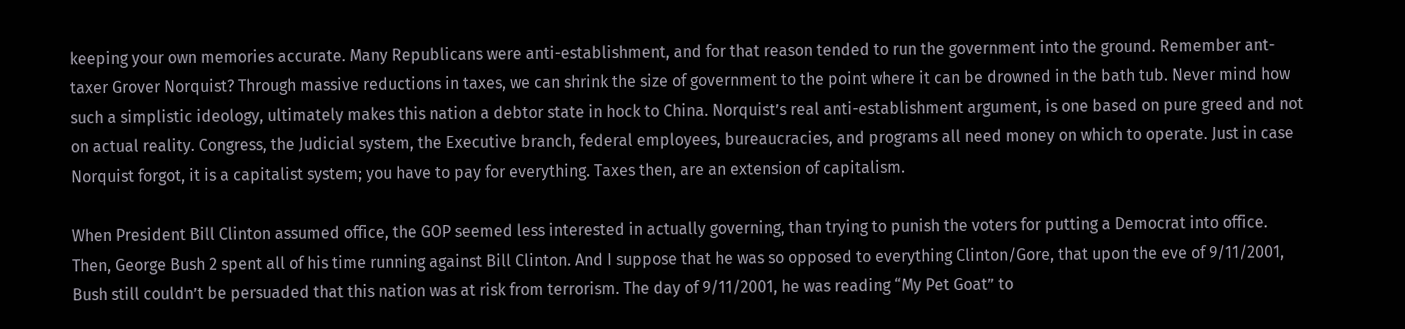keeping your own memories accurate. Many Republicans were anti-establishment, and for that reason tended to run the government into the ground. Remember ant-taxer Grover Norquist? Through massive reductions in taxes, we can shrink the size of government to the point where it can be drowned in the bath tub. Never mind how such a simplistic ideology, ultimately makes this nation a debtor state in hock to China. Norquist’s real anti-establishment argument, is one based on pure greed and not on actual reality. Congress, the Judicial system, the Executive branch, federal employees, bureaucracies, and programs all need money on which to operate. Just in case Norquist forgot, it is a capitalist system; you have to pay for everything. Taxes then, are an extension of capitalism.

When President Bill Clinton assumed office, the GOP seemed less interested in actually governing, than trying to punish the voters for putting a Democrat into office. Then, George Bush 2 spent all of his time running against Bill Clinton. And I suppose that he was so opposed to everything Clinton/Gore, that upon the eve of 9/11/2001, Bush still couldn’t be persuaded that this nation was at risk from terrorism. The day of 9/11/2001, he was reading “My Pet Goat” to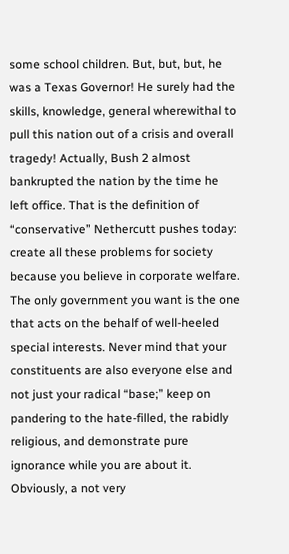some school children. But, but, but, he was a Texas Governor! He surely had the skills, knowledge, general wherewithal to pull this nation out of a crisis and overall tragedy! Actually, Bush 2 almost bankrupted the nation by the time he left office. That is the definition of “conservative” Nethercutt pushes today: create all these problems for society because you believe in corporate welfare. The only government you want is the one that acts on the behalf of well-heeled special interests. Never mind that your constituents are also everyone else and not just your radical “base;” keep on pandering to the hate-filled, the rabidly religious, and demonstrate pure ignorance while you are about it. Obviously, a not very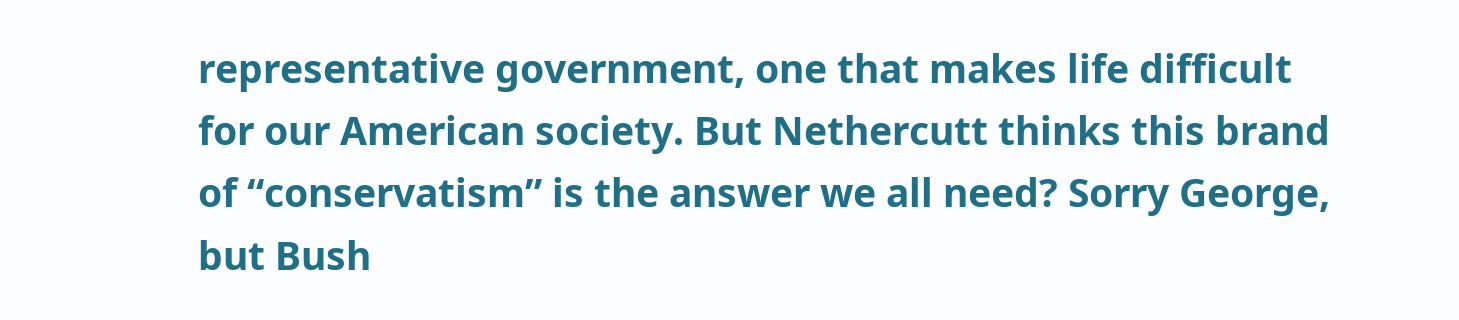representative government, one that makes life difficult for our American society. But Nethercutt thinks this brand of “conservatism” is the answer we all need? Sorry George, but Bush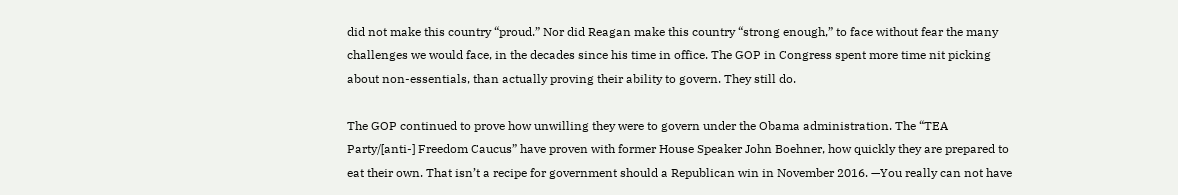did not make this country “proud.” Nor did Reagan make this country “strong enough,” to face without fear the many challenges we would face, in the decades since his time in office. The GOP in Congress spent more time nit picking about non-essentials, than actually proving their ability to govern. They still do.

The GOP continued to prove how unwilling they were to govern under the Obama administration. The “TEA Party/[anti-] Freedom Caucus” have proven with former House Speaker John Boehner, how quickly they are prepared to eat their own. That isn’t a recipe for government should a Republican win in November 2016. —You really can not have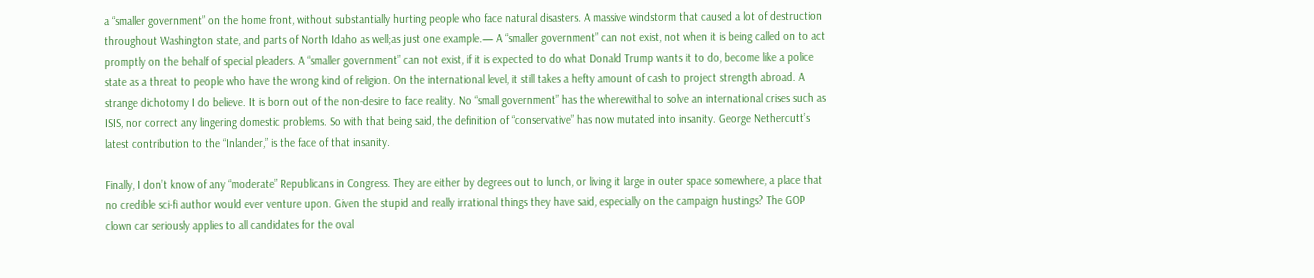a “smaller government” on the home front, without substantially hurting people who face natural disasters. A massive windstorm that caused a lot of destruction throughout Washington state, and parts of North Idaho as well;as just one example.— A “smaller government” can not exist, not when it is being called on to act promptly on the behalf of special pleaders. A “smaller government” can not exist, if it is expected to do what Donald Trump wants it to do, become like a police state as a threat to people who have the wrong kind of religion. On the international level, it still takes a hefty amount of cash to project strength abroad. A strange dichotomy I do believe. It is born out of the non-desire to face reality. No “small government” has the wherewithal to solve an international crises such as ISIS, nor correct any lingering domestic problems. So with that being said, the definition of “conservative” has now mutated into insanity. George Nethercutt’s latest contribution to the “Inlander,” is the face of that insanity.

Finally, I don’t know of any “moderate” Republicans in Congress. They are either by degrees out to lunch, or living it large in outer space somewhere, a place that no credible sci-fi author would ever venture upon. Given the stupid and really irrational things they have said, especially on the campaign hustings? The GOP clown car seriously applies to all candidates for the oval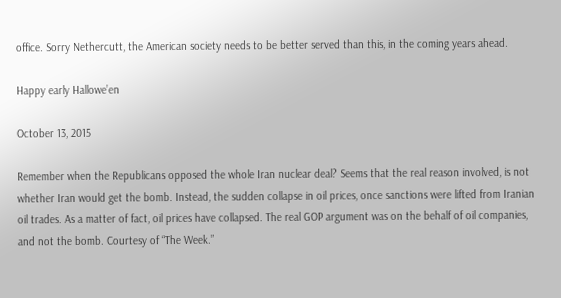office. Sorry Nethercutt, the American society needs to be better served than this, in the coming years ahead.

Happy early Hallowe’en

October 13, 2015

Remember when the Republicans opposed the whole Iran nuclear deal? Seems that the real reason involved, is not whether Iran would get the bomb. Instead, the sudden collapse in oil prices, once sanctions were lifted from Iranian oil trades. As a matter of fact, oil prices have collapsed. The real GOP argument was on the behalf of oil companies, and not the bomb. Courtesy of “The Week.”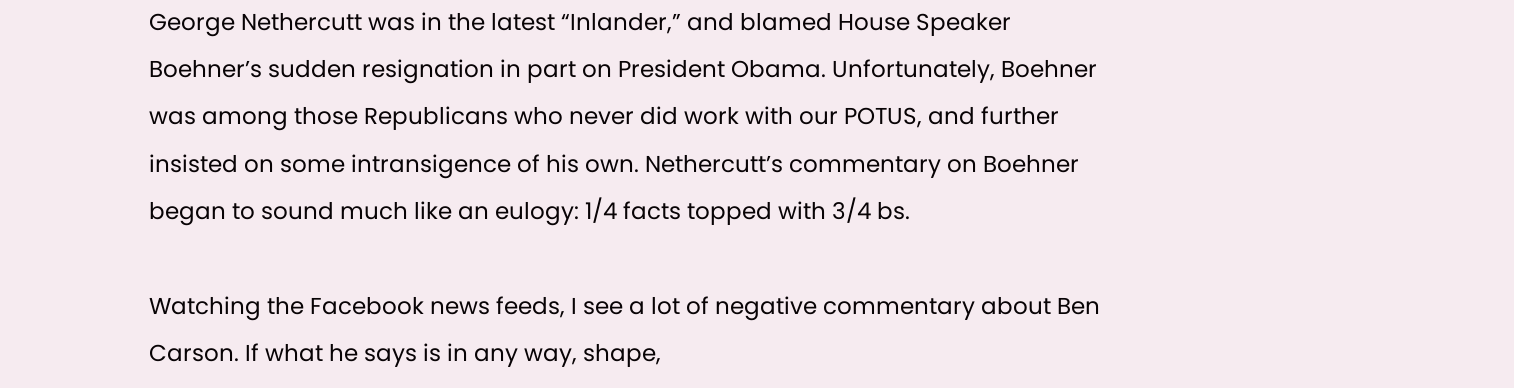George Nethercutt was in the latest “Inlander,” and blamed House Speaker Boehner’s sudden resignation in part on President Obama. Unfortunately, Boehner was among those Republicans who never did work with our POTUS, and further insisted on some intransigence of his own. Nethercutt’s commentary on Boehner began to sound much like an eulogy: 1/4 facts topped with 3/4 bs.

Watching the Facebook news feeds, I see a lot of negative commentary about Ben Carson. If what he says is in any way, shape,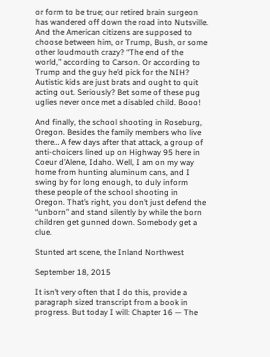or form to be true; our retired brain surgeon has wandered off down the road into Nutsville. And the American citizens are supposed to choose between him, or Trump, Bush, or some other loudmouth crazy? “The end of the world,” according to Carson. Or according to Trump and the guy he’d pick for the NIH? Autistic kids are just brats and ought to quit acting out. Seriously? Bet some of these pug uglies never once met a disabled child. Booo!

And finally, the school shooting in Roseburg, Oregon. Besides the family members who live there… A few days after that attack, a group of anti-choicers lined up on Highway 95 here in Coeur d’Alene, Idaho. Well, I am on my way home from hunting aluminum cans, and I swing by for long enough, to duly inform these people of the school shooting in Oregon. That’s right, you don’t just defend the “unborn” and stand silently by while the born children get gunned down. Somebody get a clue.

Stunted art scene, the Inland Northwest

September 18, 2015

It isn’t very often that I do this, provide a paragraph sized transcript from a book in progress. But today I will: Chapter 16 — The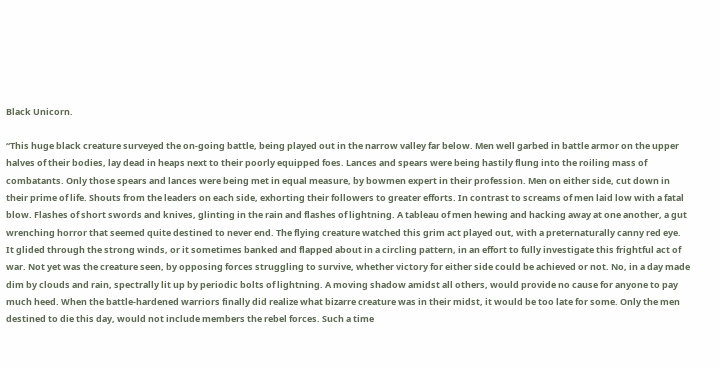Black Unicorn.

“This huge black creature surveyed the on-going battle, being played out in the narrow valley far below. Men well garbed in battle armor on the upper halves of their bodies, lay dead in heaps next to their poorly equipped foes. Lances and spears were being hastily flung into the roiling mass of combatants. Only those spears and lances were being met in equal measure, by bowmen expert in their profession. Men on either side, cut down in their prime of life. Shouts from the leaders on each side, exhorting their followers to greater efforts. In contrast to screams of men laid low with a fatal blow. Flashes of short swords and knives, glinting in the rain and flashes of lightning. A tableau of men hewing and hacking away at one another, a gut wrenching horror that seemed quite destined to never end. The flying creature watched this grim act played out, with a preternaturally canny red eye. It glided through the strong winds, or it sometimes banked and flapped about in a circling pattern, in an effort to fully investigate this frightful act of war. Not yet was the creature seen, by opposing forces struggling to survive, whether victory for either side could be achieved or not. No, in a day made dim by clouds and rain, spectrally lit up by periodic bolts of lightning. A moving shadow amidst all others, would provide no cause for anyone to pay much heed. When the battle-hardened warriors finally did realize what bizarre creature was in their midst, it would be too late for some. Only the men destined to die this day, would not include members the rebel forces. Such a time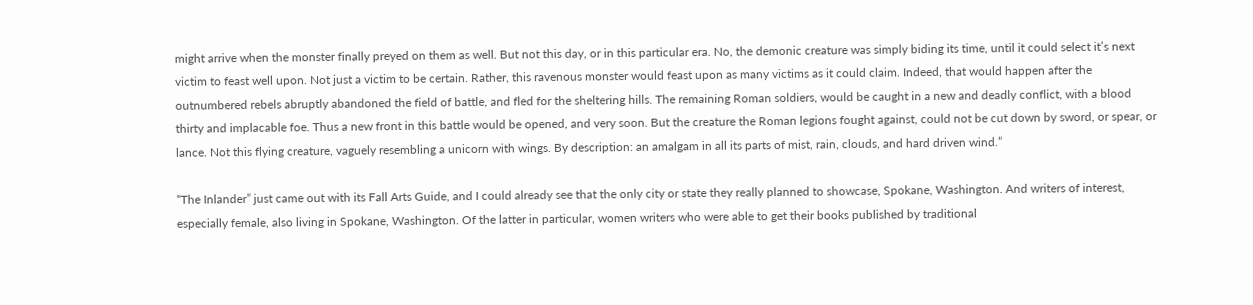might arrive when the monster finally preyed on them as well. But not this day, or in this particular era. No, the demonic creature was simply biding its time, until it could select it’s next victim to feast well upon. Not just a victim to be certain. Rather, this ravenous monster would feast upon as many victims as it could claim. Indeed, that would happen after the outnumbered rebels abruptly abandoned the field of battle, and fled for the sheltering hills. The remaining Roman soldiers, would be caught in a new and deadly conflict, with a blood thirty and implacable foe. Thus a new front in this battle would be opened, and very soon. But the creature the Roman legions fought against, could not be cut down by sword, or spear, or lance. Not this flying creature, vaguely resembling a unicorn with wings. By description: an amalgam in all its parts of mist, rain, clouds, and hard driven wind.”

“The Inlander” just came out with its Fall Arts Guide, and I could already see that the only city or state they really planned to showcase, Spokane, Washington. And writers of interest, especially female, also living in Spokane, Washington. Of the latter in particular, women writers who were able to get their books published by traditional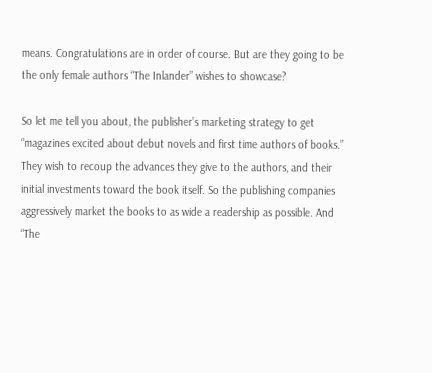means. Congratulations are in order of course. But are they going to be the only female authors “The Inlander” wishes to showcase?

So let me tell you about, the publisher’s marketing strategy to get “magazines excited about debut novels and first time authors of books.” They wish to recoup the advances they give to the authors, and their initial investments toward the book itself. So the publishing companies aggressively market the books to as wide a readership as possible. And “The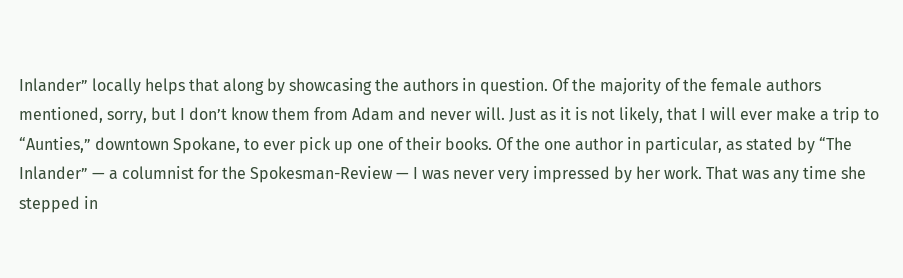Inlander” locally helps that along by showcasing the authors in question. Of the majority of the female authors mentioned, sorry, but I don’t know them from Adam and never will. Just as it is not likely, that I will ever make a trip to “Aunties,” downtown Spokane, to ever pick up one of their books. Of the one author in particular, as stated by “The Inlander” — a columnist for the Spokesman-Review — I was never very impressed by her work. That was any time she stepped in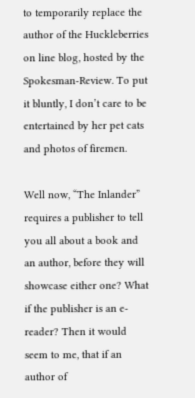to temporarily replace the author of the Huckleberries on line blog, hosted by the Spokesman-Review. To put it bluntly, I don’t care to be entertained by her pet cats and photos of firemen.

Well now, “The Inlander” requires a publisher to tell you all about a book and an author, before they will showcase either one? What if the publisher is an e-reader? Then it would seem to me, that if an author of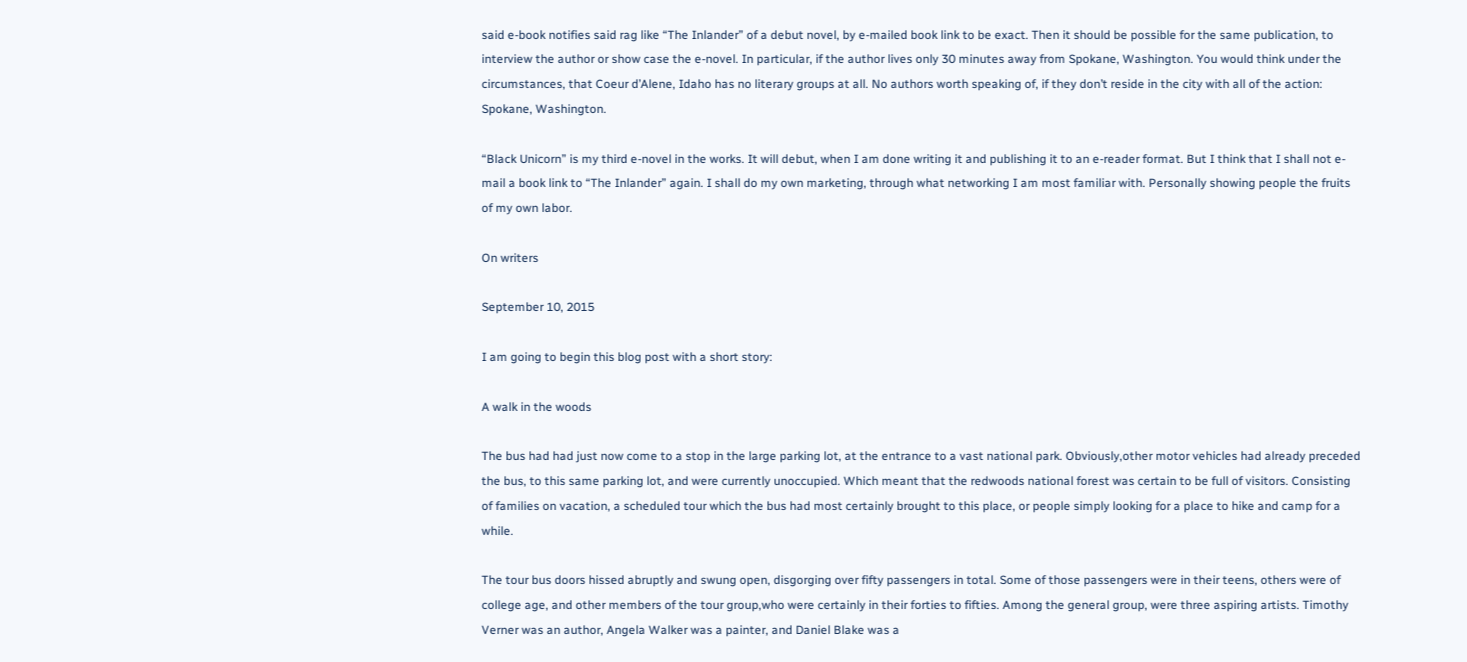said e-book notifies said rag like “The Inlander” of a debut novel, by e-mailed book link to be exact. Then it should be possible for the same publication, to interview the author or show case the e-novel. In particular, if the author lives only 30 minutes away from Spokane, Washington. You would think under the circumstances, that Coeur d’Alene, Idaho has no literary groups at all. No authors worth speaking of, if they don’t reside in the city with all of the action: Spokane, Washington.

“Black Unicorn” is my third e-novel in the works. It will debut, when I am done writing it and publishing it to an e-reader format. But I think that I shall not e-mail a book link to “The Inlander” again. I shall do my own marketing, through what networking I am most familiar with. Personally showing people the fruits of my own labor.

On writers

September 10, 2015

I am going to begin this blog post with a short story:

A walk in the woods

The bus had had just now come to a stop in the large parking lot, at the entrance to a vast national park. Obviously,other motor vehicles had already preceded the bus, to this same parking lot, and were currently unoccupied. Which meant that the redwoods national forest was certain to be full of visitors. Consisting of families on vacation, a scheduled tour which the bus had most certainly brought to this place, or people simply looking for a place to hike and camp for a while.

The tour bus doors hissed abruptly and swung open, disgorging over fifty passengers in total. Some of those passengers were in their teens, others were of college age, and other members of the tour group,who were certainly in their forties to fifties. Among the general group, were three aspiring artists. Timothy Verner was an author, Angela Walker was a painter, and Daniel Blake was a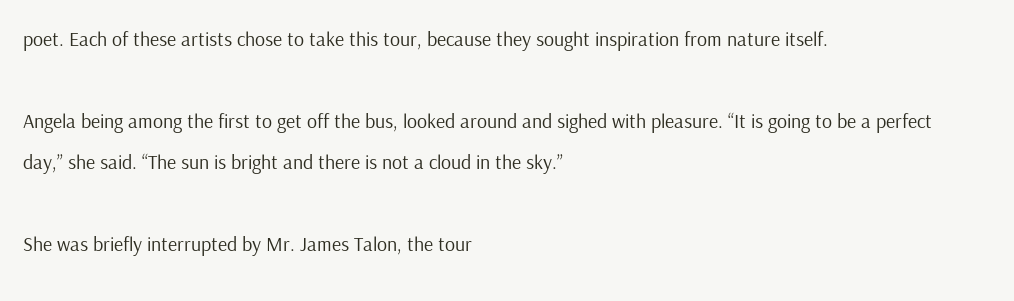poet. Each of these artists chose to take this tour, because they sought inspiration from nature itself.

Angela being among the first to get off the bus, looked around and sighed with pleasure. “It is going to be a perfect day,” she said. “The sun is bright and there is not a cloud in the sky.”

She was briefly interrupted by Mr. James Talon, the tour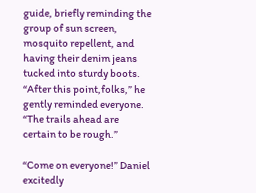guide, briefly reminding the group of sun screen, mosquito repellent, and having their denim jeans tucked into sturdy boots. “After this point,folks,” he gently reminded everyone. “The trails ahead are certain to be rough.”

“Come on everyone!” Daniel excitedly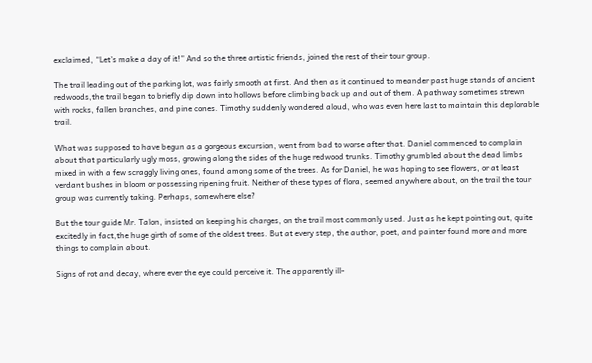exclaimed, “Let’s make a day of it!” And so the three artistic friends, joined the rest of their tour group.

The trail leading out of the parking lot, was fairly smooth at first. And then as it continued to meander past huge stands of ancient redwoods,the trail began to briefly dip down into hollows before climbing back up and out of them. A pathway sometimes strewn with rocks, fallen branches, and pine cones. Timothy suddenly wondered aloud, who was even here last to maintain this deplorable trail.

What was supposed to have begun as a gorgeous excursion, went from bad to worse after that. Daniel commenced to complain about that particularly ugly moss, growing along the sides of the huge redwood trunks. Timothy grumbled about the dead limbs mixed in with a few scraggly living ones, found among some of the trees. As for Daniel, he was hoping to see flowers, or at least verdant bushes in bloom or possessing ripening fruit. Neither of these types of flora, seemed anywhere about, on the trail the tour group was currently taking. Perhaps, somewhere else?

But the tour guide Mr. Talon, insisted on keeping his charges, on the trail most commonly used. Just as he kept pointing out, quite excitedly in fact,the huge girth of some of the oldest trees. But at every step, the author, poet, and painter found more and more things to complain about.

Signs of rot and decay, where ever the eye could perceive it. The apparently ill-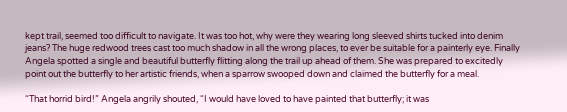kept trail, seemed too difficult to navigate. It was too hot, why were they wearing long sleeved shirts tucked into denim jeans? The huge redwood trees cast too much shadow in all the wrong places, to ever be suitable for a painterly eye. Finally Angela spotted a single and beautiful butterfly flitting along the trail up ahead of them. She was prepared to excitedly point out the butterfly to her artistic friends, when a sparrow swooped down and claimed the butterfly for a meal.

“That horrid bird!” Angela angrily shouted, “I would have loved to have painted that butterfly; it was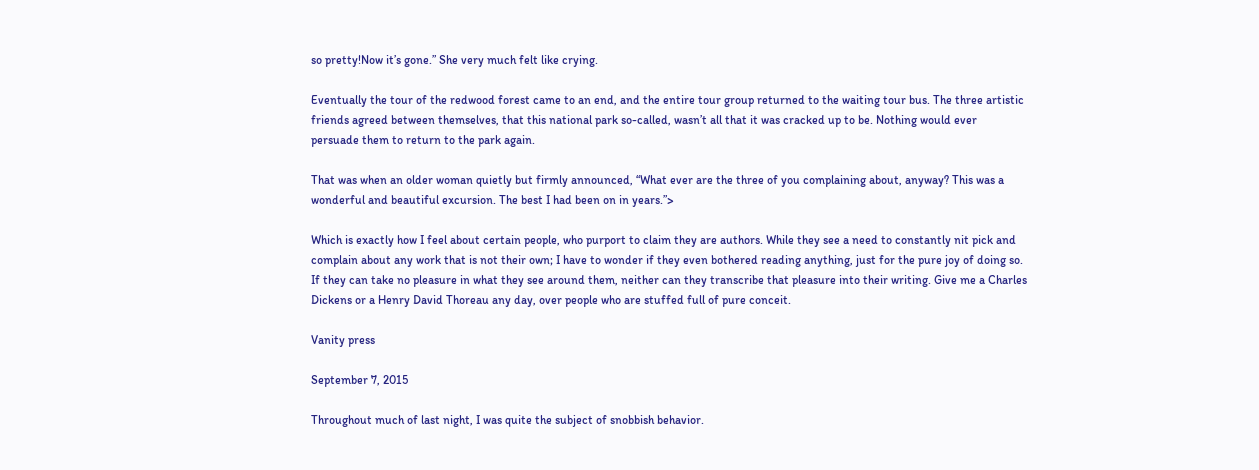so pretty!Now it’s gone.” She very much felt like crying.

Eventually the tour of the redwood forest came to an end, and the entire tour group returned to the waiting tour bus. The three artistic friends agreed between themselves, that this national park so-called, wasn’t all that it was cracked up to be. Nothing would ever persuade them to return to the park again.

That was when an older woman quietly but firmly announced, “What ever are the three of you complaining about, anyway? This was a wonderful and beautiful excursion. The best I had been on in years.”>

Which is exactly how I feel about certain people, who purport to claim they are authors. While they see a need to constantly nit pick and complain about any work that is not their own; I have to wonder if they even bothered reading anything, just for the pure joy of doing so. If they can take no pleasure in what they see around them, neither can they transcribe that pleasure into their writing. Give me a Charles Dickens or a Henry David Thoreau any day, over people who are stuffed full of pure conceit.

Vanity press

September 7, 2015

Throughout much of last night, I was quite the subject of snobbish behavior.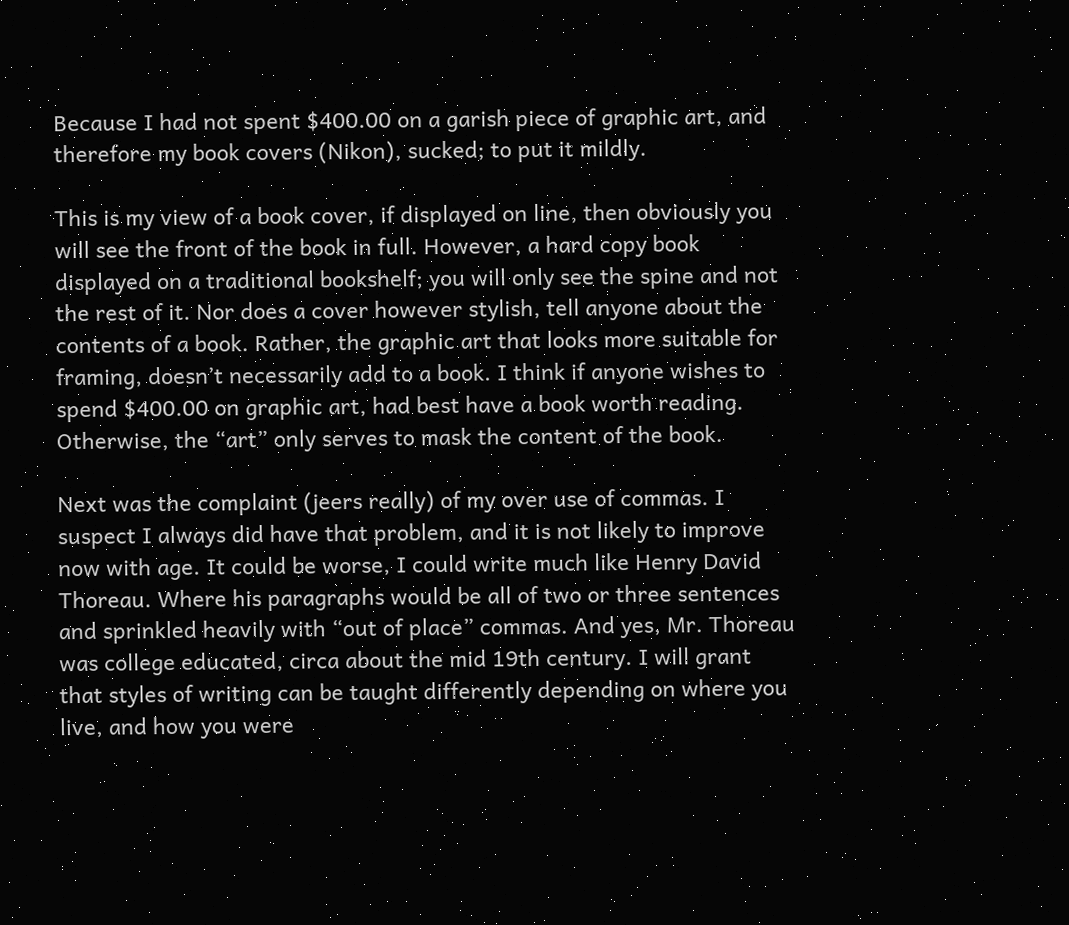Because I had not spent $400.00 on a garish piece of graphic art, and therefore my book covers (Nikon), sucked; to put it mildly.

This is my view of a book cover, if displayed on line, then obviously you will see the front of the book in full. However, a hard copy book displayed on a traditional bookshelf; you will only see the spine and not the rest of it. Nor does a cover however stylish, tell anyone about the contents of a book. Rather, the graphic art that looks more suitable for framing, doesn’t necessarily add to a book. I think if anyone wishes to spend $400.00 on graphic art, had best have a book worth reading. Otherwise, the “art” only serves to mask the content of the book.

Next was the complaint (jeers really) of my over use of commas. I suspect I always did have that problem, and it is not likely to improve now with age. It could be worse, I could write much like Henry David Thoreau. Where his paragraphs would be all of two or three sentences and sprinkled heavily with “out of place” commas. And yes, Mr. Thoreau was college educated, circa about the mid 19th century. I will grant that styles of writing can be taught differently depending on where you live, and how you were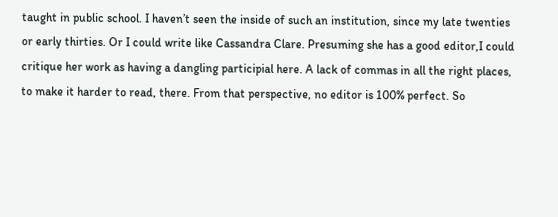taught in public school. I haven’t seen the inside of such an institution, since my late twenties or early thirties. Or I could write like Cassandra Clare. Presuming she has a good editor,I could critique her work as having a dangling participial here. A lack of commas in all the right places, to make it harder to read, there. From that perspective, no editor is 100% perfect. So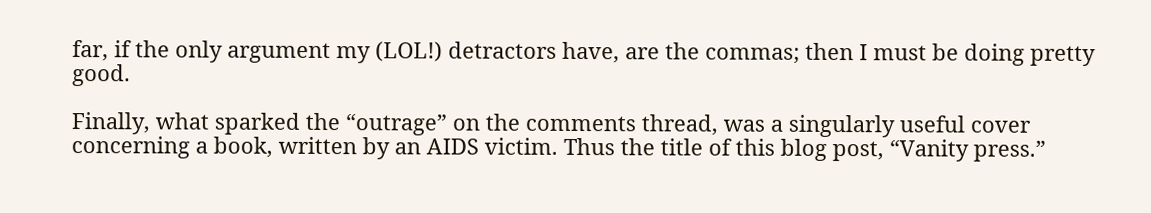far, if the only argument my (LOL!) detractors have, are the commas; then I must be doing pretty good.

Finally, what sparked the “outrage” on the comments thread, was a singularly useful cover concerning a book, written by an AIDS victim. Thus the title of this blog post, “Vanity press.”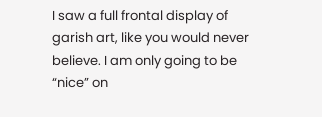I saw a full frontal display of garish art, like you would never believe. I am only going to be “nice” on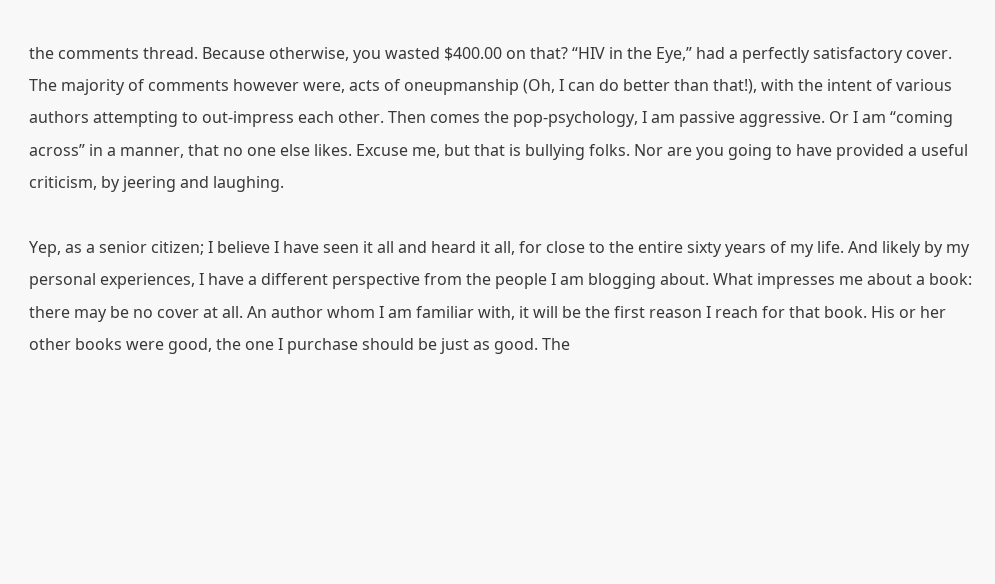the comments thread. Because otherwise, you wasted $400.00 on that? “HIV in the Eye,” had a perfectly satisfactory cover. The majority of comments however were, acts of oneupmanship (Oh, I can do better than that!), with the intent of various authors attempting to out-impress each other. Then comes the pop-psychology, I am passive aggressive. Or I am “coming across” in a manner, that no one else likes. Excuse me, but that is bullying folks. Nor are you going to have provided a useful criticism, by jeering and laughing.

Yep, as a senior citizen; I believe I have seen it all and heard it all, for close to the entire sixty years of my life. And likely by my personal experiences, I have a different perspective from the people I am blogging about. What impresses me about a book: there may be no cover at all. An author whom I am familiar with, it will be the first reason I reach for that book. His or her other books were good, the one I purchase should be just as good. The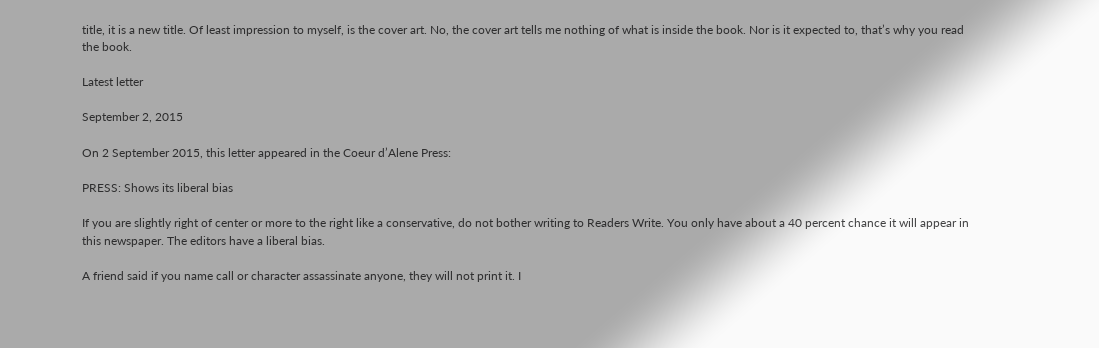title, it is a new title. Of least impression to myself, is the cover art. No, the cover art tells me nothing of what is inside the book. Nor is it expected to, that’s why you read the book.

Latest letter

September 2, 2015

On 2 September 2015, this letter appeared in the Coeur d’Alene Press:

PRESS: Shows its liberal bias

If you are slightly right of center or more to the right like a conservative, do not bother writing to Readers Write. You only have about a 40 percent chance it will appear in this newspaper. The editors have a liberal bias.

A friend said if you name call or character assassinate anyone, they will not print it. I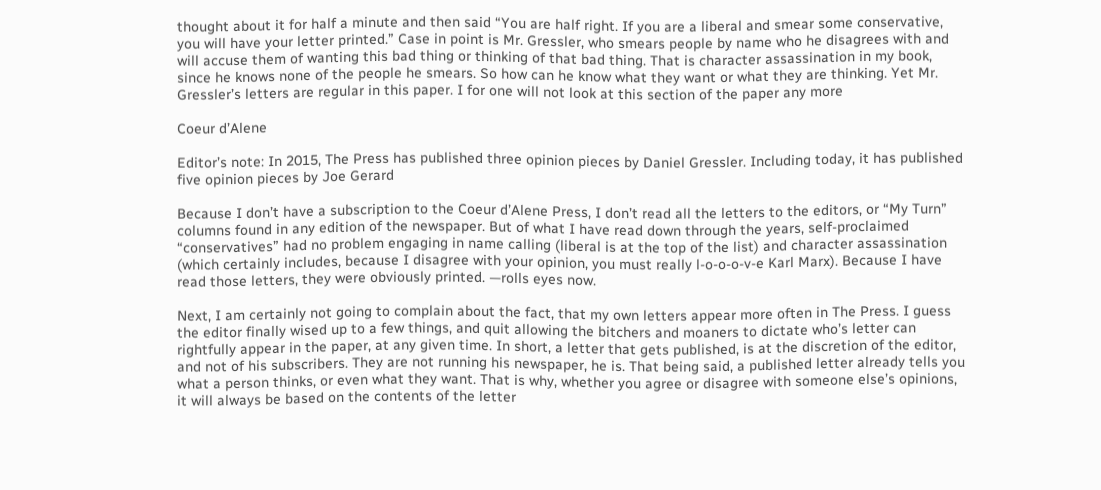thought about it for half a minute and then said “You are half right. If you are a liberal and smear some conservative, you will have your letter printed.” Case in point is Mr. Gressler, who smears people by name who he disagrees with and will accuse them of wanting this bad thing or thinking of that bad thing. That is character assassination in my book, since he knows none of the people he smears. So how can he know what they want or what they are thinking. Yet Mr. Gressler’s letters are regular in this paper. I for one will not look at this section of the paper any more

Coeur d’Alene

Editor’s note: In 2015, The Press has published three opinion pieces by Daniel Gressler. Including today, it has published five opinion pieces by Joe Gerard

Because I don’t have a subscription to the Coeur d’Alene Press, I don’t read all the letters to the editors, or “My Turn” columns found in any edition of the newspaper. But of what I have read down through the years, self-proclaimed “conservatives” had no problem engaging in name calling (liberal is at the top of the list) and character assassination (which certainly includes, because I disagree with your opinion, you must really l-o-o-o-v-e Karl Marx). Because I have read those letters, they were obviously printed. —rolls eyes now.

Next, I am certainly not going to complain about the fact, that my own letters appear more often in The Press. I guess the editor finally wised up to a few things, and quit allowing the bitchers and moaners to dictate who’s letter can rightfully appear in the paper, at any given time. In short, a letter that gets published, is at the discretion of the editor, and not of his subscribers. They are not running his newspaper, he is. That being said, a published letter already tells you what a person thinks, or even what they want. That is why, whether you agree or disagree with someone else’s opinions, it will always be based on the contents of the letter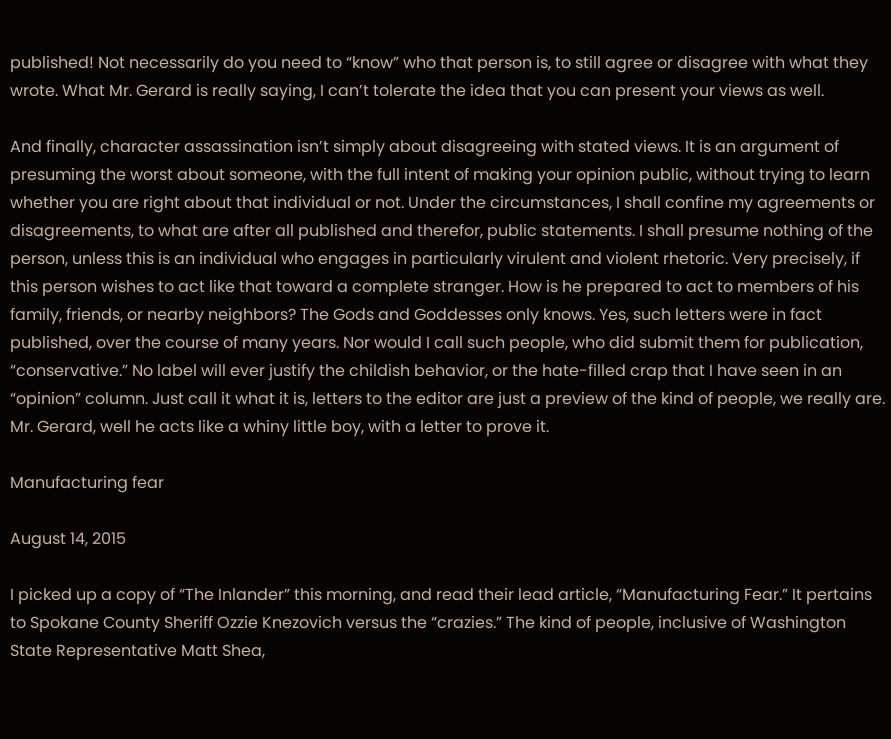published! Not necessarily do you need to “know” who that person is, to still agree or disagree with what they wrote. What Mr. Gerard is really saying, I can’t tolerate the idea that you can present your views as well.

And finally, character assassination isn’t simply about disagreeing with stated views. It is an argument of presuming the worst about someone, with the full intent of making your opinion public, without trying to learn whether you are right about that individual or not. Under the circumstances, I shall confine my agreements or disagreements, to what are after all published and therefor, public statements. I shall presume nothing of the person, unless this is an individual who engages in particularly virulent and violent rhetoric. Very precisely, if this person wishes to act like that toward a complete stranger. How is he prepared to act to members of his family, friends, or nearby neighbors? The Gods and Goddesses only knows. Yes, such letters were in fact published, over the course of many years. Nor would I call such people, who did submit them for publication, “conservative.” No label will ever justify the childish behavior, or the hate-filled crap that I have seen in an “opinion” column. Just call it what it is, letters to the editor are just a preview of the kind of people, we really are. Mr. Gerard, well he acts like a whiny little boy, with a letter to prove it.

Manufacturing fear

August 14, 2015

I picked up a copy of “The Inlander” this morning, and read their lead article, “Manufacturing Fear.” It pertains to Spokane County Sheriff Ozzie Knezovich versus the “crazies.” The kind of people, inclusive of Washington State Representative Matt Shea,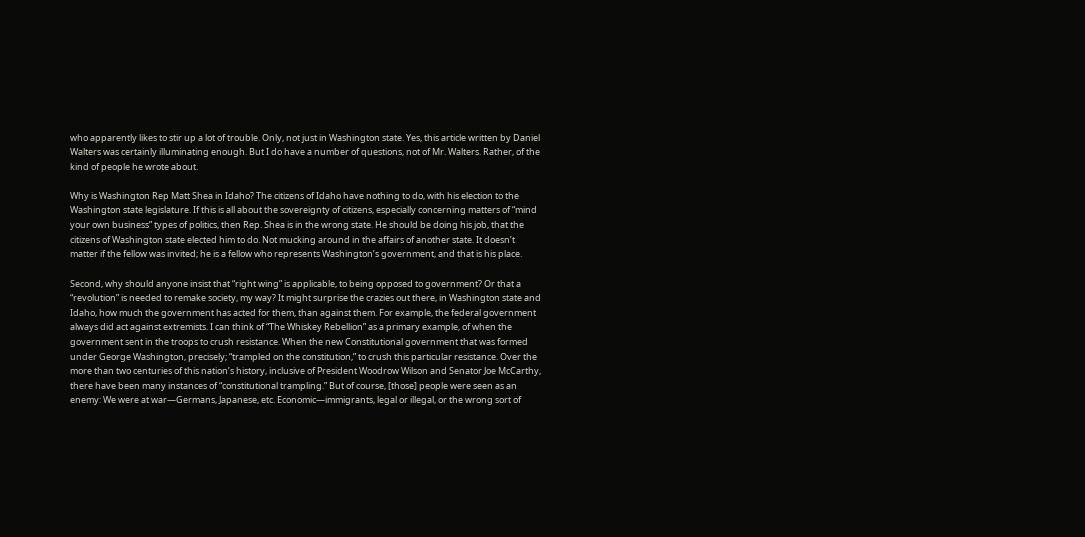who apparently likes to stir up a lot of trouble. Only, not just in Washington state. Yes, this article written by Daniel Walters was certainly illuminating enough. But I do have a number of questions, not of Mr. Walters. Rather, of the kind of people he wrote about.

Why is Washington Rep Matt Shea in Idaho? The citizens of Idaho have nothing to do, with his election to the Washington state legislature. If this is all about the sovereignty of citizens, especially concerning matters of “mind your own business” types of politics, then Rep. Shea is in the wrong state. He should be doing his job, that the citizens of Washington state elected him to do. Not mucking around in the affairs of another state. It doesn’t matter if the fellow was invited; he is a fellow who represents Washington’s government, and that is his place.

Second, why should anyone insist that “right wing” is applicable, to being opposed to government? Or that a “revolution” is needed to remake society, my way? It might surprise the crazies out there, in Washington state and Idaho, how much the government has acted for them, than against them. For example, the federal government always did act against extremists. I can think of “The Whiskey Rebellion” as a primary example, of when the government sent in the troops to crush resistance. When the new Constitutional government that was formed under George Washington, precisely; “trampled on the constitution,” to crush this particular resistance. Over the more than two centuries of this nation’s history, inclusive of President Woodrow Wilson and Senator Joe McCarthy, there have been many instances of “constitutional trampling.” But of course, [those] people were seen as an enemy: We were at war—Germans, Japanese, etc. Economic—immigrants, legal or illegal, or the wrong sort of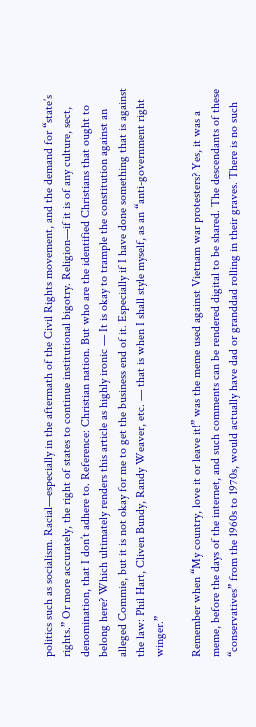politics such as socialism. Racial—especially in the aftermath of the Civil Rights movement, and the demand for “state’s rights.” Or more accurately, the right of states to continue institutional bigotry. Religion—if it is of any culture, sect, denomination, that I don’t adhere to. Reference: Christian nation. But who are the identified Christians that ought to belong here? Which ultimately renders this article as highly ironic — It is okay to trample the constitution against an alleged Commie, but it is not okay for me to get the business end of it. Especially if I have done something that is against the law: Phil Hart, Cliven Bundy, Randy Weaver, etc. — that is when I shall style myself, as an “anti-government right winger.”

Remember when “My country, love it or leave it!” was the meme used against Vietnam war protesters? Yes, it was a meme, before the days of the internet, and such comments can be rendered digital to be shared. The descendants of these “conservatives” from the 1960s to 1970s, would actually have dad or granddad rolling in their graves. There is no such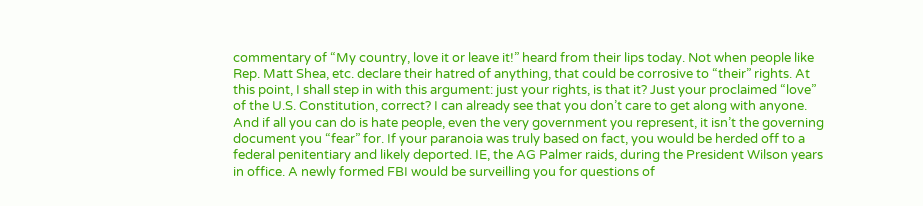commentary of “My country, love it or leave it!” heard from their lips today. Not when people like Rep. Matt Shea, etc. declare their hatred of anything, that could be corrosive to “their” rights. At this point, I shall step in with this argument: just your rights, is that it? Just your proclaimed “love” of the U.S. Constitution, correct? I can already see that you don’t care to get along with anyone. And if all you can do is hate people, even the very government you represent, it isn’t the governing document you “fear” for. If your paranoia was truly based on fact, you would be herded off to a federal penitentiary and likely deported. IE, the AG Palmer raids, during the President Wilson years in office. A newly formed FBI would be surveilling you for questions of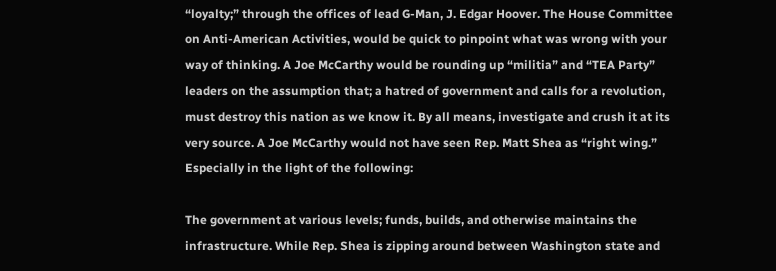“loyalty;” through the offices of lead G-Man, J. Edgar Hoover. The House Committee on Anti-American Activities, would be quick to pinpoint what was wrong with your way of thinking. A Joe McCarthy would be rounding up “militia” and “TEA Party” leaders on the assumption that; a hatred of government and calls for a revolution, must destroy this nation as we know it. By all means, investigate and crush it at its very source. A Joe McCarthy would not have seen Rep. Matt Shea as “right wing.” Especially in the light of the following:

The government at various levels; funds, builds, and otherwise maintains the infrastructure. While Rep. Shea is zipping around between Washington state and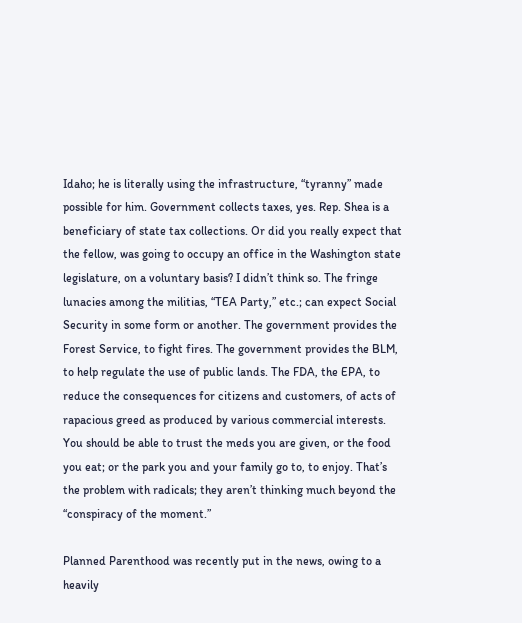Idaho; he is literally using the infrastructure, “tyranny” made possible for him. Government collects taxes, yes. Rep. Shea is a beneficiary of state tax collections. Or did you really expect that the fellow, was going to occupy an office in the Washington state legislature, on a voluntary basis? I didn’t think so. The fringe lunacies among the militias, “TEA Party,” etc.; can expect Social Security in some form or another. The government provides the Forest Service, to fight fires. The government provides the BLM, to help regulate the use of public lands. The FDA, the EPA, to reduce the consequences for citizens and customers, of acts of rapacious greed as produced by various commercial interests. You should be able to trust the meds you are given, or the food you eat; or the park you and your family go to, to enjoy. That’s the problem with radicals; they aren’t thinking much beyond the “conspiracy of the moment.”

Planned Parenthood was recently put in the news, owing to a heavily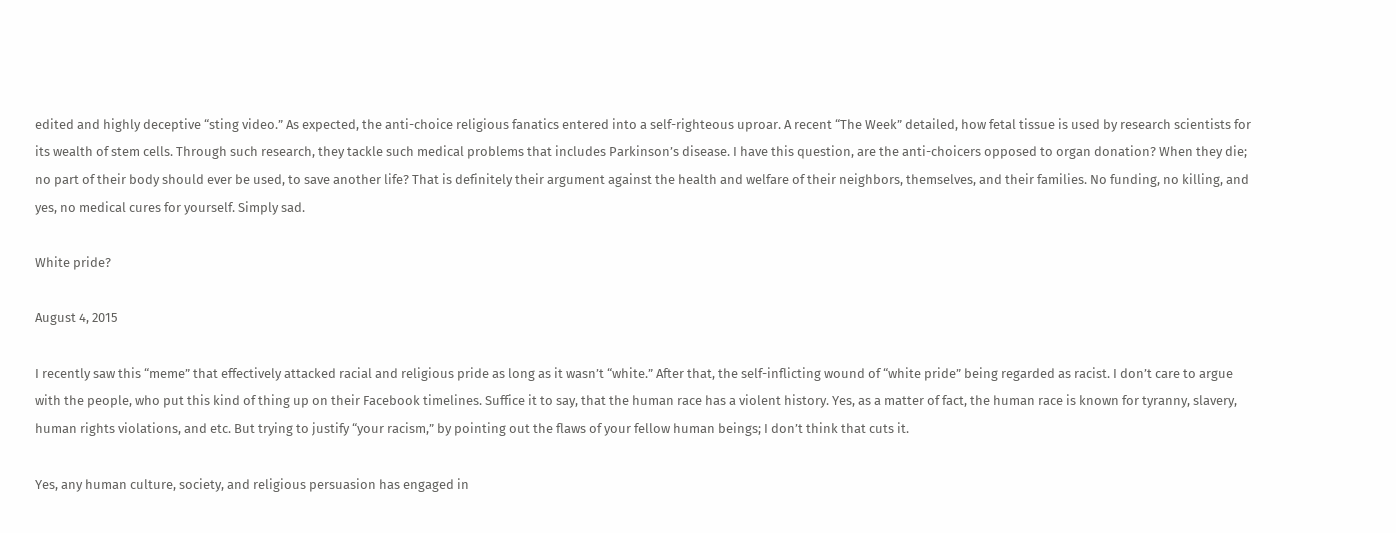edited and highly deceptive “sting video.” As expected, the anti-choice religious fanatics entered into a self-righteous uproar. A recent “The Week” detailed, how fetal tissue is used by research scientists for its wealth of stem cells. Through such research, they tackle such medical problems that includes Parkinson’s disease. I have this question, are the anti-choicers opposed to organ donation? When they die; no part of their body should ever be used, to save another life? That is definitely their argument against the health and welfare of their neighbors, themselves, and their families. No funding, no killing, and yes, no medical cures for yourself. Simply sad.

White pride?

August 4, 2015

I recently saw this “meme” that effectively attacked racial and religious pride as long as it wasn’t “white.” After that, the self-inflicting wound of “white pride” being regarded as racist. I don’t care to argue with the people, who put this kind of thing up on their Facebook timelines. Suffice it to say, that the human race has a violent history. Yes, as a matter of fact, the human race is known for tyranny, slavery, human rights violations, and etc. But trying to justify “your racism,” by pointing out the flaws of your fellow human beings; I don’t think that cuts it.

Yes, any human culture, society, and religious persuasion has engaged in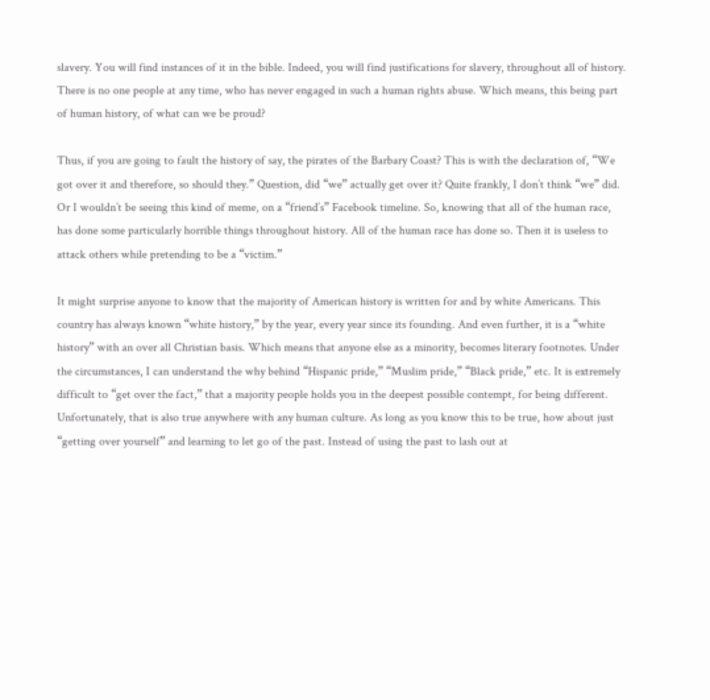slavery. You will find instances of it in the bible. Indeed, you will find justifications for slavery, throughout all of history. There is no one people at any time, who has never engaged in such a human rights abuse. Which means, this being part of human history, of what can we be proud?

Thus, if you are going to fault the history of say, the pirates of the Barbary Coast? This is with the declaration of, “We got over it and therefore, so should they.” Question, did “we” actually get over it? Quite frankly, I don’t think “we” did. Or I wouldn’t be seeing this kind of meme, on a “friend’s” Facebook timeline. So, knowing that all of the human race, has done some particularly horrible things throughout history. All of the human race has done so. Then it is useless to attack others while pretending to be a “victim.”

It might surprise anyone to know that the majority of American history is written for and by white Americans. This country has always known “white history,” by the year, every year since its founding. And even further, it is a “white history” with an over all Christian basis. Which means that anyone else as a minority, becomes literary footnotes. Under the circumstances, I can understand the why behind “Hispanic pride,” “Muslim pride,” “Black pride,” etc. It is extremely difficult to “get over the fact,” that a majority people holds you in the deepest possible contempt, for being different. Unfortunately, that is also true anywhere with any human culture. As long as you know this to be true, how about just “getting over yourself” and learning to let go of the past. Instead of using the past to lash out at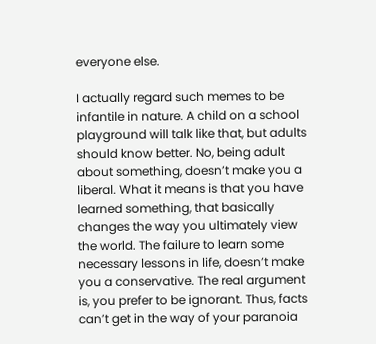everyone else.

I actually regard such memes to be infantile in nature. A child on a school playground will talk like that, but adults should know better. No, being adult about something, doesn’t make you a liberal. What it means is that you have learned something, that basically changes the way you ultimately view the world. The failure to learn some necessary lessons in life, doesn’t make you a conservative. The real argument is, you prefer to be ignorant. Thus, facts can’t get in the way of your paranoia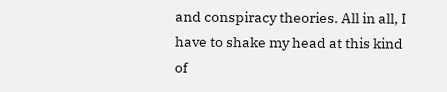and conspiracy theories. All in all, I have to shake my head at this kind of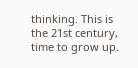thinking. This is the 21st century, time to grow up.